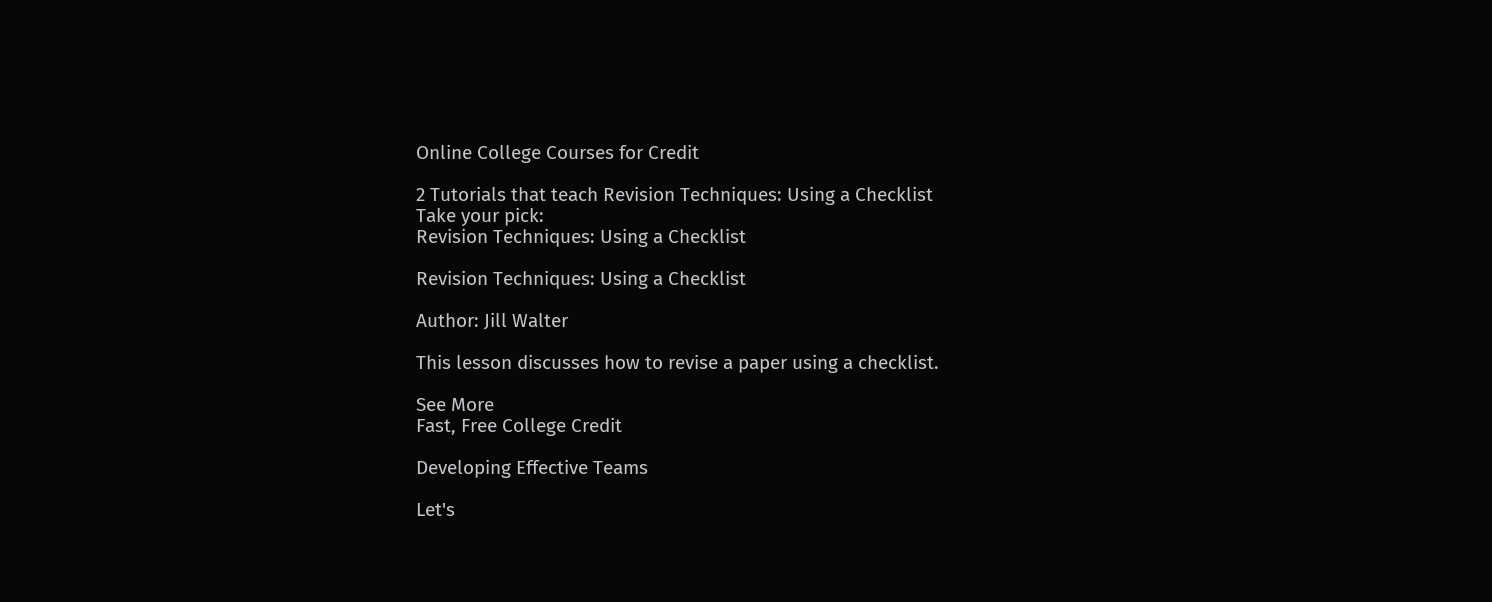Online College Courses for Credit

2 Tutorials that teach Revision Techniques: Using a Checklist
Take your pick:
Revision Techniques: Using a Checklist

Revision Techniques: Using a Checklist

Author: Jill Walter

This lesson discusses how to revise a paper using a checklist.

See More
Fast, Free College Credit

Developing Effective Teams

Let's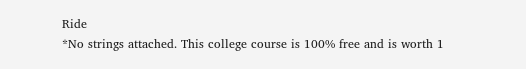Ride
*No strings attached. This college course is 100% free and is worth 1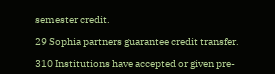semester credit.

29 Sophia partners guarantee credit transfer.

310 Institutions have accepted or given pre-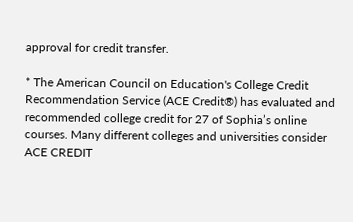approval for credit transfer.

* The American Council on Education's College Credit Recommendation Service (ACE Credit®) has evaluated and recommended college credit for 27 of Sophia’s online courses. Many different colleges and universities consider ACE CREDIT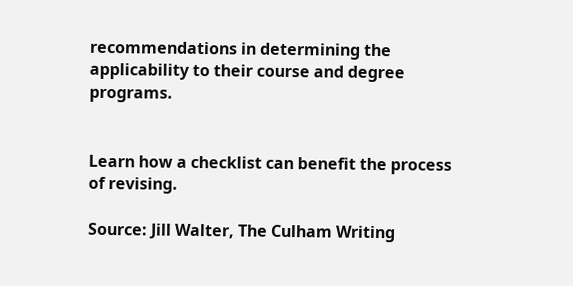recommendations in determining the applicability to their course and degree programs.


Learn how a checklist can benefit the process of revising.

Source: Jill Walter, The Culham Writing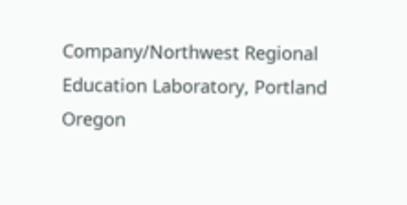Company/Northwest Regional Education Laboratory, Portland Oregon